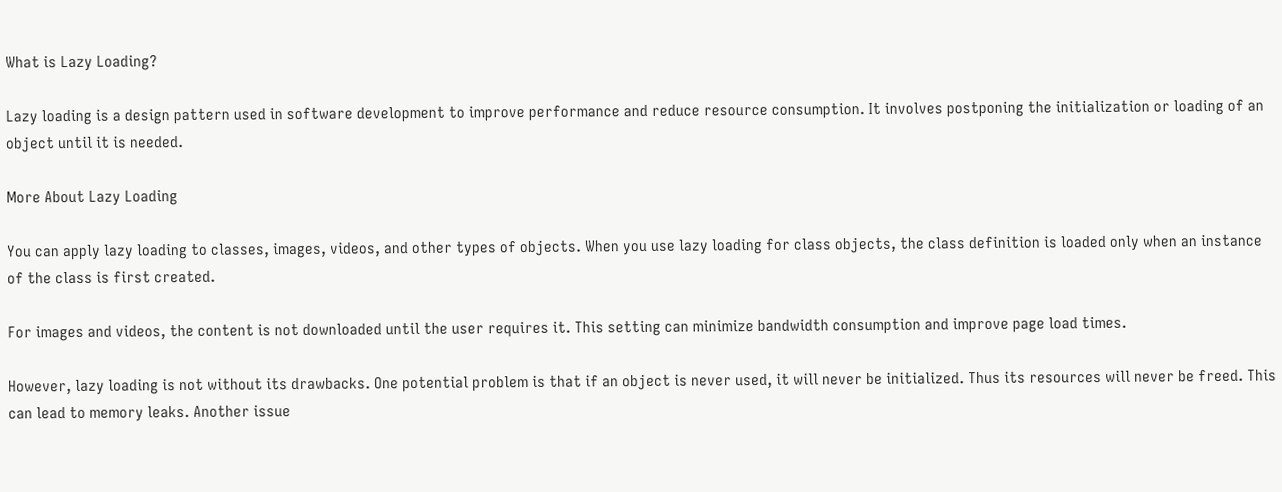What is Lazy Loading?

Lazy loading is a design pattern used in software development to improve performance and reduce resource consumption. It involves postponing the initialization or loading of an object until it is needed.

More About Lazy Loading

You can apply lazy loading to classes, images, videos, and other types of objects. When you use lazy loading for class objects, the class definition is loaded only when an instance of the class is first created.

For images and videos, the content is not downloaded until the user requires it. This setting can minimize bandwidth consumption and improve page load times.

However, lazy loading is not without its drawbacks. One potential problem is that if an object is never used, it will never be initialized. Thus its resources will never be freed. This can lead to memory leaks. Another issue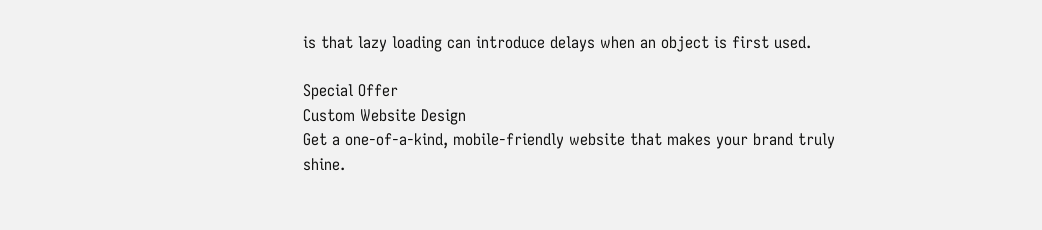is that lazy loading can introduce delays when an object is first used.

Special Offer
Custom Website Design
Get a one-of-a-kind, mobile-friendly website that makes your brand truly shine.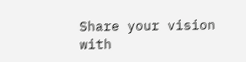Share your vision with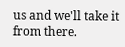us and we'll take it from there.